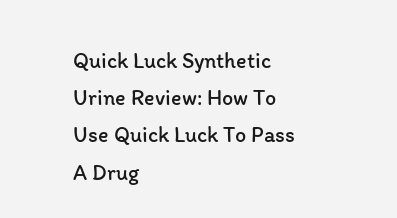Quick Luck Synthetic Urine Review: How To Use Quick Luck To Pass A Drug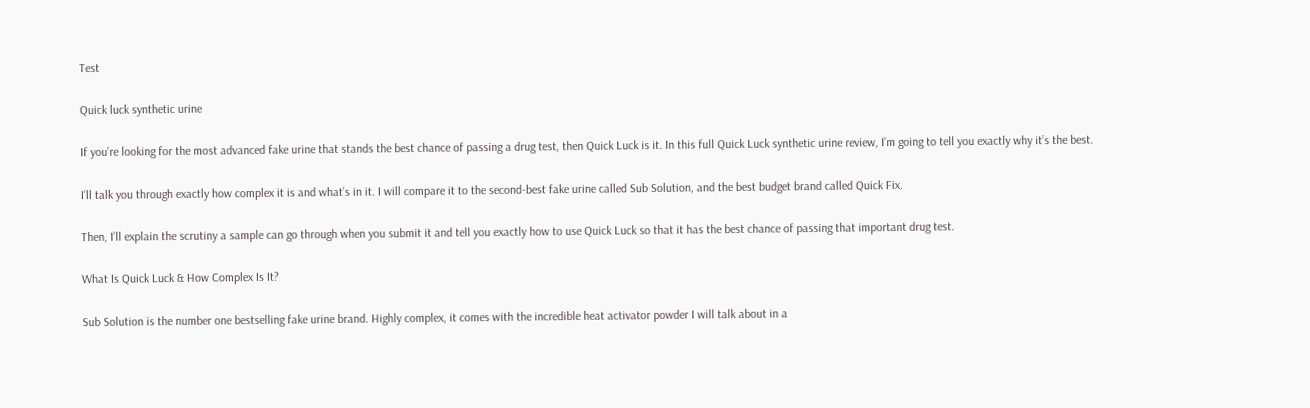Test

Quick luck synthetic urine

If you’re looking for the most advanced fake urine that stands the best chance of passing a drug test, then Quick Luck is it. In this full Quick Luck synthetic urine review, I’m going to tell you exactly why it’s the best.

I’ll talk you through exactly how complex it is and what’s in it. I will compare it to the second-best fake urine called Sub Solution, and the best budget brand called Quick Fix.

Then, I’ll explain the scrutiny a sample can go through when you submit it and tell you exactly how to use Quick Luck so that it has the best chance of passing that important drug test.

What Is Quick Luck & How Complex Is It?

Sub Solution is the number one bestselling fake urine brand. Highly complex, it comes with the incredible heat activator powder I will talk about in a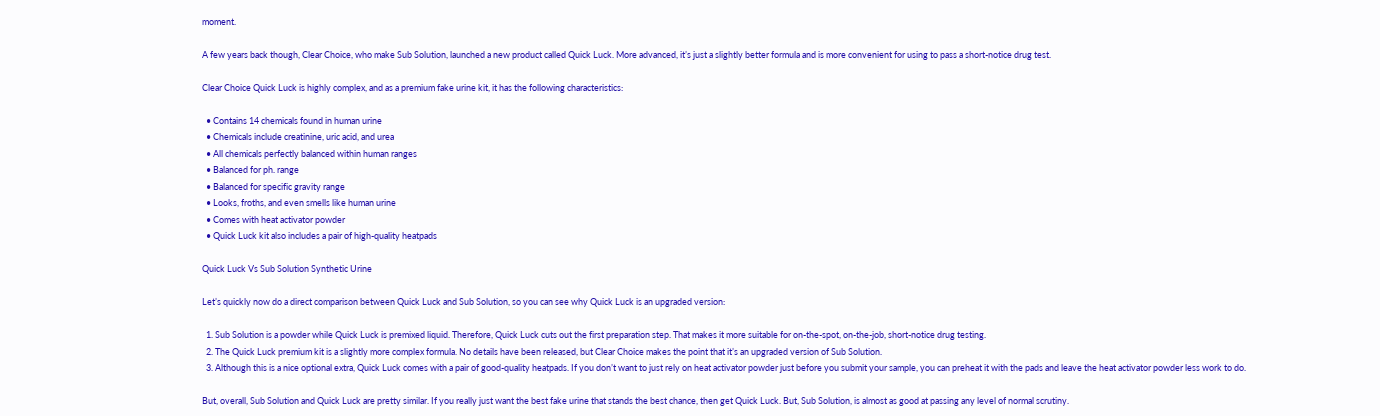moment.

A few years back though, Clear Choice, who make Sub Solution, launched a new product called Quick Luck. More advanced, it’s just a slightly better formula and is more convenient for using to pass a short-notice drug test.

Clear Choice Quick Luck is highly complex, and as a premium fake urine kit, it has the following characteristics:

  • Contains 14 chemicals found in human urine
  • Chemicals include creatinine, uric acid, and urea
  • All chemicals perfectly balanced within human ranges
  • Balanced for ph. range
  • Balanced for specific gravity range
  • Looks, froths, and even smells like human urine
  • Comes with heat activator powder
  • Quick Luck kit also includes a pair of high-quality heatpads

Quick Luck Vs Sub Solution Synthetic Urine

Let’s quickly now do a direct comparison between Quick Luck and Sub Solution, so you can see why Quick Luck is an upgraded version:

  1. Sub Solution is a powder while Quick Luck is premixed liquid. Therefore, Quick Luck cuts out the first preparation step. That makes it more suitable for on-the-spot, on-the-job, short-notice drug testing.
  2. The Quick Luck premium kit is a slightly more complex formula. No details have been released, but Clear Choice makes the point that it’s an upgraded version of Sub Solution.
  3. Although this is a nice optional extra, Quick Luck comes with a pair of good-quality heatpads. If you don’t want to just rely on heat activator powder just before you submit your sample, you can preheat it with the pads and leave the heat activator powder less work to do.

But, overall, Sub Solution and Quick Luck are pretty similar. If you really just want the best fake urine that stands the best chance, then get Quick Luck. But, Sub Solution, is almost as good at passing any level of normal scrutiny.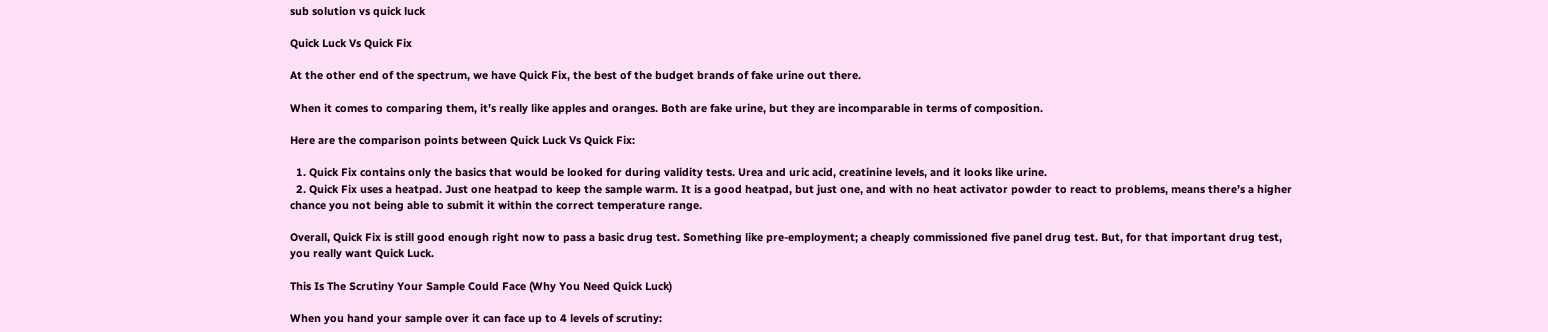sub solution vs quick luck

Quick Luck Vs Quick Fix

At the other end of the spectrum, we have Quick Fix, the best of the budget brands of fake urine out there.

When it comes to comparing them, it’s really like apples and oranges. Both are fake urine, but they are incomparable in terms of composition.

Here are the comparison points between Quick Luck Vs Quick Fix:

  1. Quick Fix contains only the basics that would be looked for during validity tests. Urea and uric acid, creatinine levels, and it looks like urine.
  2. Quick Fix uses a heatpad. Just one heatpad to keep the sample warm. It is a good heatpad, but just one, and with no heat activator powder to react to problems, means there’s a higher chance you not being able to submit it within the correct temperature range.

Overall, Quick Fix is still good enough right now to pass a basic drug test. Something like pre-employment; a cheaply commissioned five panel drug test. But, for that important drug test, you really want Quick Luck.

This Is The Scrutiny Your Sample Could Face (Why You Need Quick Luck)

When you hand your sample over it can face up to 4 levels of scrutiny: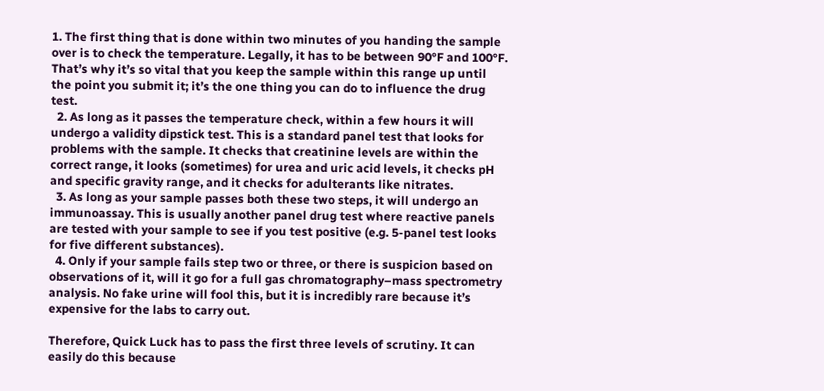1. The first thing that is done within two minutes of you handing the sample over is to check the temperature. Legally, it has to be between 90°F and 100°F. That’s why it’s so vital that you keep the sample within this range up until the point you submit it; it’s the one thing you can do to influence the drug test.
  2. As long as it passes the temperature check, within a few hours it will undergo a validity dipstick test. This is a standard panel test that looks for problems with the sample. It checks that creatinine levels are within the correct range, it looks (sometimes) for urea and uric acid levels, it checks pH and specific gravity range, and it checks for adulterants like nitrates.
  3. As long as your sample passes both these two steps, it will undergo an immunoassay. This is usually another panel drug test where reactive panels are tested with your sample to see if you test positive (e.g. 5-panel test looks for five different substances).
  4. Only if your sample fails step two or three, or there is suspicion based on observations of it, will it go for a full gas chromatography–mass spectrometry analysis. No fake urine will fool this, but it is incredibly rare because it’s expensive for the labs to carry out.

Therefore, Quick Luck has to pass the first three levels of scrutiny. It can easily do this because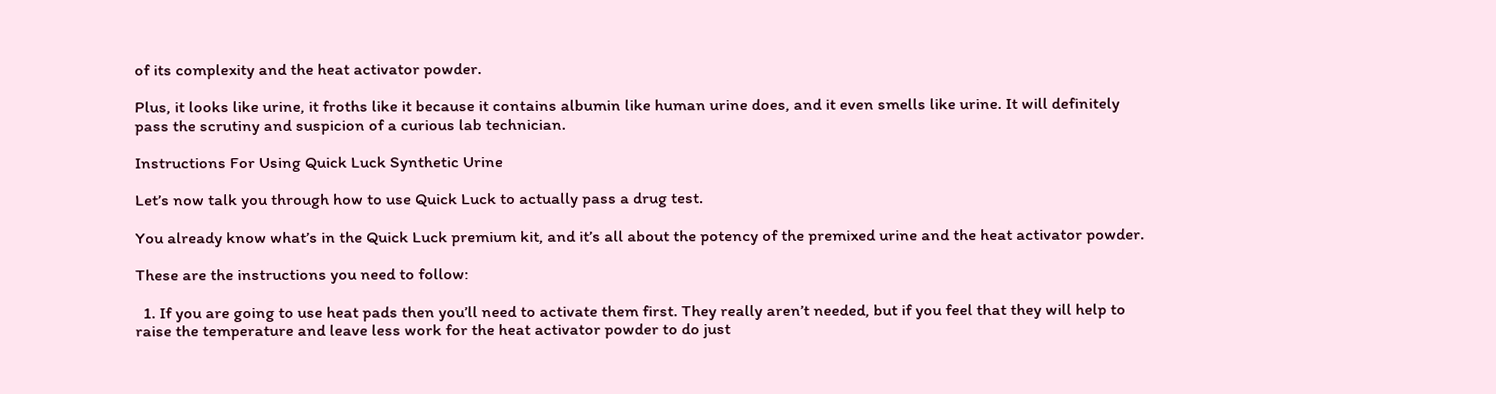of its complexity and the heat activator powder.

Plus, it looks like urine, it froths like it because it contains albumin like human urine does, and it even smells like urine. It will definitely pass the scrutiny and suspicion of a curious lab technician.

Instructions For Using Quick Luck Synthetic Urine

Let’s now talk you through how to use Quick Luck to actually pass a drug test.

You already know what’s in the Quick Luck premium kit, and it’s all about the potency of the premixed urine and the heat activator powder.

These are the instructions you need to follow:

  1. If you are going to use heat pads then you’ll need to activate them first. They really aren’t needed, but if you feel that they will help to raise the temperature and leave less work for the heat activator powder to do just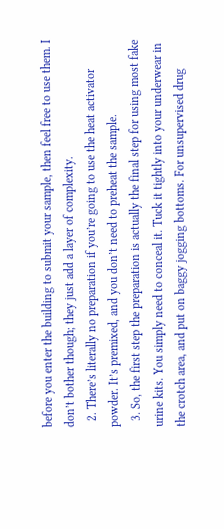before you enter the building to submit your sample, then feel free to use them. I don’t bother though; they just add a layer of complexity.
  2. There’s literally no preparation if you’re going to use the heat activator powder. It’s premixed, and you don’t need to preheat the sample.
  3. So, the first step the preparation is actually the final step for using most fake urine kits. You simply need to conceal it. Tuck it tightly into your underwear in the crotch area, and put on baggy jogging bottoms. For unsupervised drug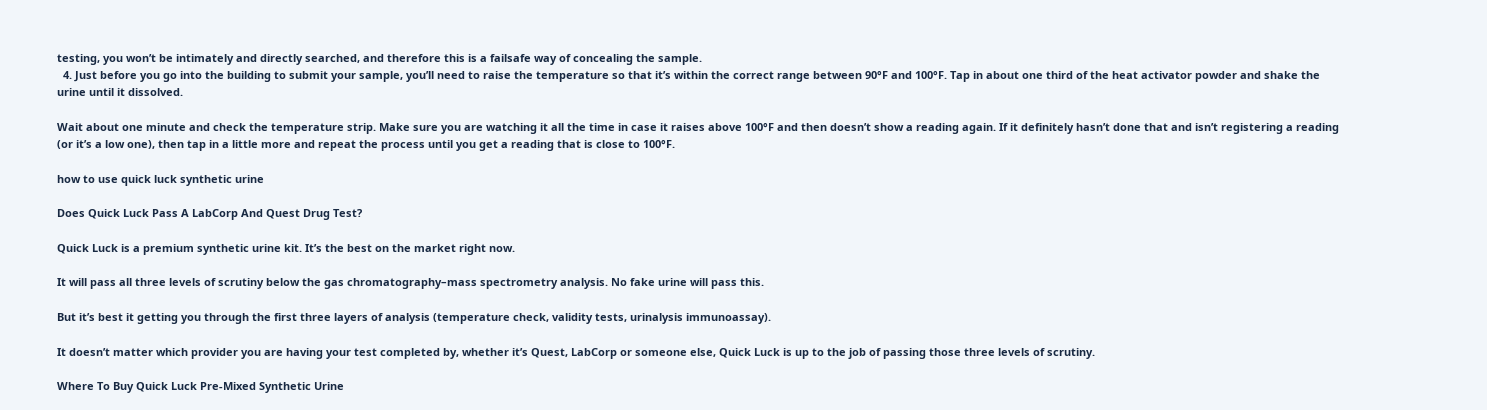testing, you won’t be intimately and directly searched, and therefore this is a failsafe way of concealing the sample.
  4. Just before you go into the building to submit your sample, you’ll need to raise the temperature so that it’s within the correct range between 90°F and 100°F. Tap in about one third of the heat activator powder and shake the urine until it dissolved.

Wait about one minute and check the temperature strip. Make sure you are watching it all the time in case it raises above 100°F and then doesn’t show a reading again. If it definitely hasn’t done that and isn’t registering a reading (or it’s a low one), then tap in a little more and repeat the process until you get a reading that is close to 100°F.

how to use quick luck synthetic urine

Does Quick Luck Pass A LabCorp And Quest Drug Test?

Quick Luck is a premium synthetic urine kit. It’s the best on the market right now.

It will pass all three levels of scrutiny below the gas chromatography–mass spectrometry analysis. No fake urine will pass this.

But it’s best it getting you through the first three layers of analysis (temperature check, validity tests, urinalysis immunoassay).

It doesn’t matter which provider you are having your test completed by, whether it’s Quest, LabCorp or someone else, Quick Luck is up to the job of passing those three levels of scrutiny.

Where To Buy Quick Luck Pre-Mixed Synthetic Urine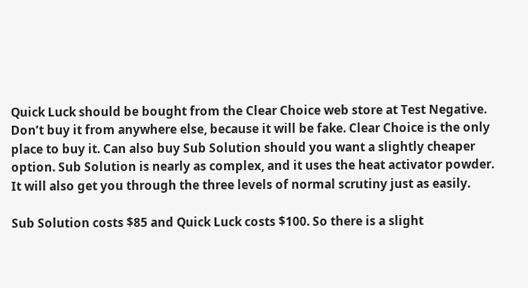Quick Luck should be bought from the Clear Choice web store at Test Negative. Don’t buy it from anywhere else, because it will be fake. Clear Choice is the only place to buy it. Can also buy Sub Solution should you want a slightly cheaper option. Sub Solution is nearly as complex, and it uses the heat activator powder. It will also get you through the three levels of normal scrutiny just as easily.

Sub Solution costs $85 and Quick Luck costs $100. So there is a slight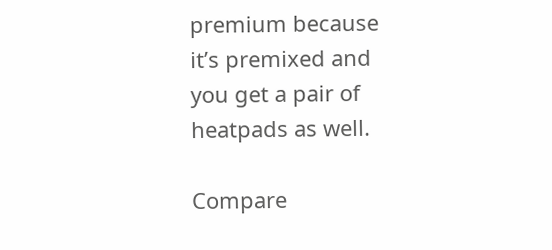premium because it’s premixed and you get a pair of heatpads as well.

Compare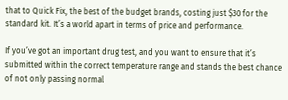that to Quick Fix, the best of the budget brands, costing just $30 for the standard kit. It’s a world apart in terms of price and performance.

If you’ve got an important drug test, and you want to ensure that it’s submitted within the correct temperature range and stands the best chance of not only passing normal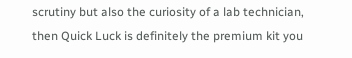scrutiny but also the curiosity of a lab technician, then Quick Luck is definitely the premium kit you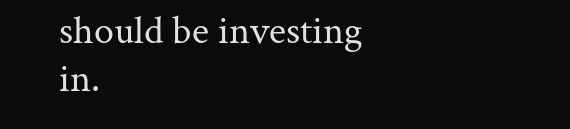should be investing in.